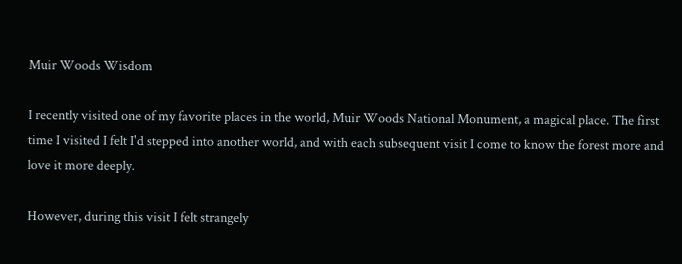Muir Woods Wisdom

I recently visited one of my favorite places in the world, Muir Woods National Monument, a magical place. The first time I visited I felt I'd stepped into another world, and with each subsequent visit I come to know the forest more and love it more deeply.

However, during this visit I felt strangely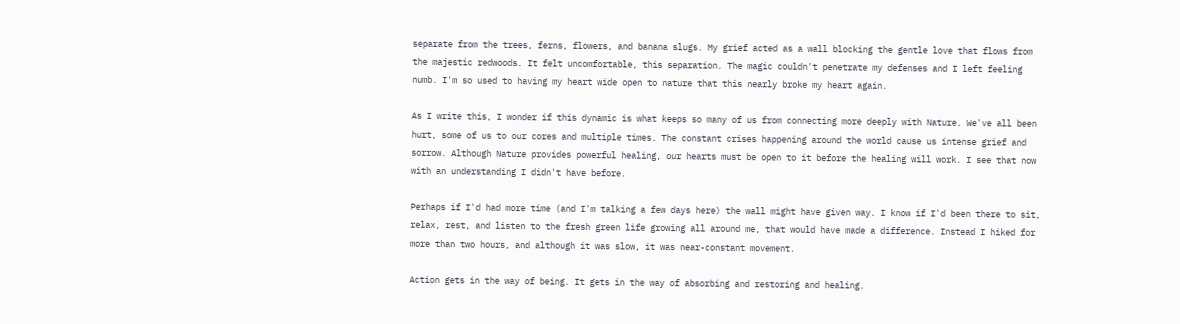separate from the trees, ferns, flowers, and banana slugs. My grief acted as a wall blocking the gentle love that flows from the majestic redwoods. It felt uncomfortable, this separation. The magic couldn't penetrate my defenses and I left feeling numb. I'm so used to having my heart wide open to nature that this nearly broke my heart again.

As I write this, I wonder if this dynamic is what keeps so many of us from connecting more deeply with Nature. We've all been hurt, some of us to our cores and multiple times. The constant crises happening around the world cause us intense grief and sorrow. Although Nature provides powerful healing, our hearts must be open to it before the healing will work. I see that now with an understanding I didn't have before.

Perhaps if I'd had more time (and I'm talking a few days here) the wall might have given way. I know if I'd been there to sit, relax, rest, and listen to the fresh green life growing all around me, that would have made a difference. Instead I hiked for more than two hours, and although it was slow, it was near-constant movement.

Action gets in the way of being. It gets in the way of absorbing and restoring and healing.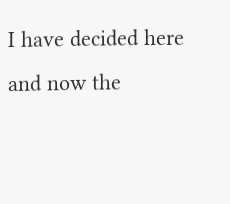I have decided here and now the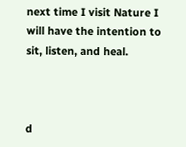next time I visit Nature I will have the intention to sit, listen, and heal.



d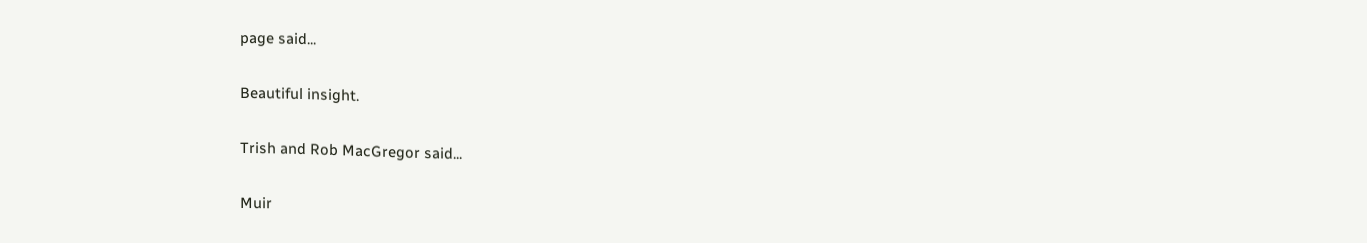page said...

Beautiful insight.

Trish and Rob MacGregor said...

Muir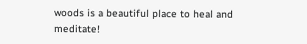woods is a beautiful place to heal and meditate!